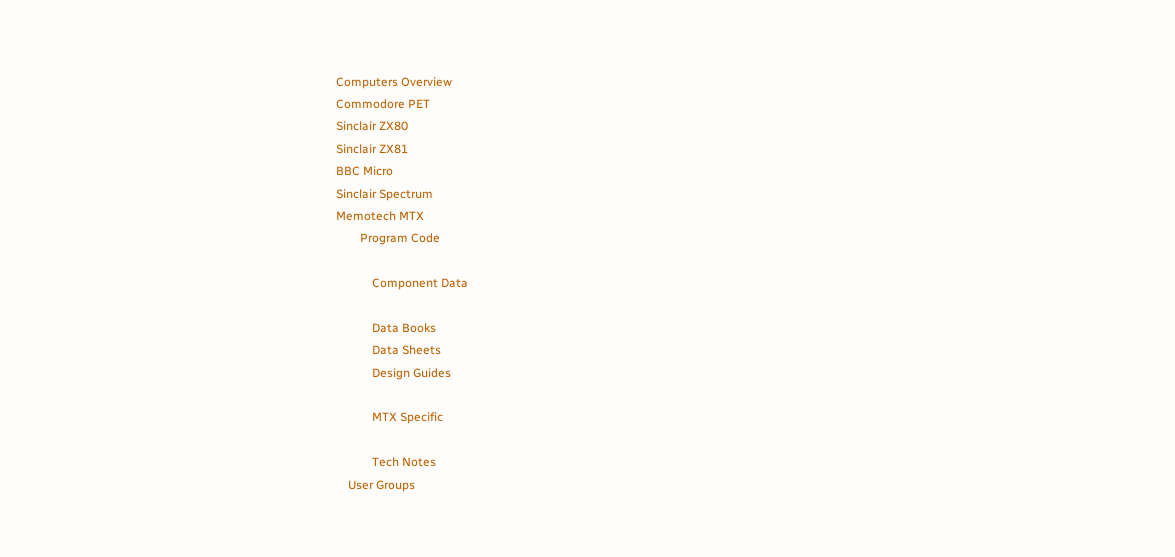Computers Overview
Commodore PET
Sinclair ZX80
Sinclair ZX81
BBC Micro
Sinclair Spectrum
Memotech MTX
        Program Code

            Component Data

            Data Books
            Data Sheets
            Design Guides

            MTX Specific

            Tech Notes
    User Groups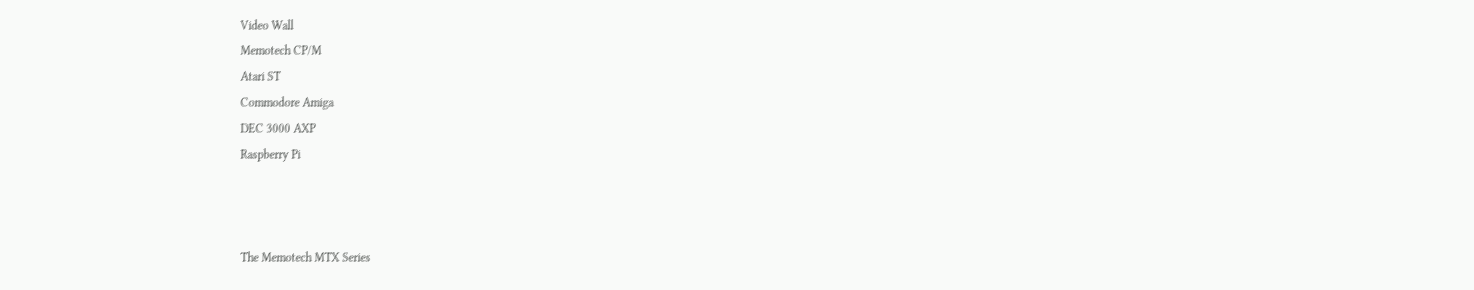Video Wall
Memotech CP/M
Atari ST
Commodore Amiga
DEC 3000 AXP
Raspberry Pi



The Memotech MTX Series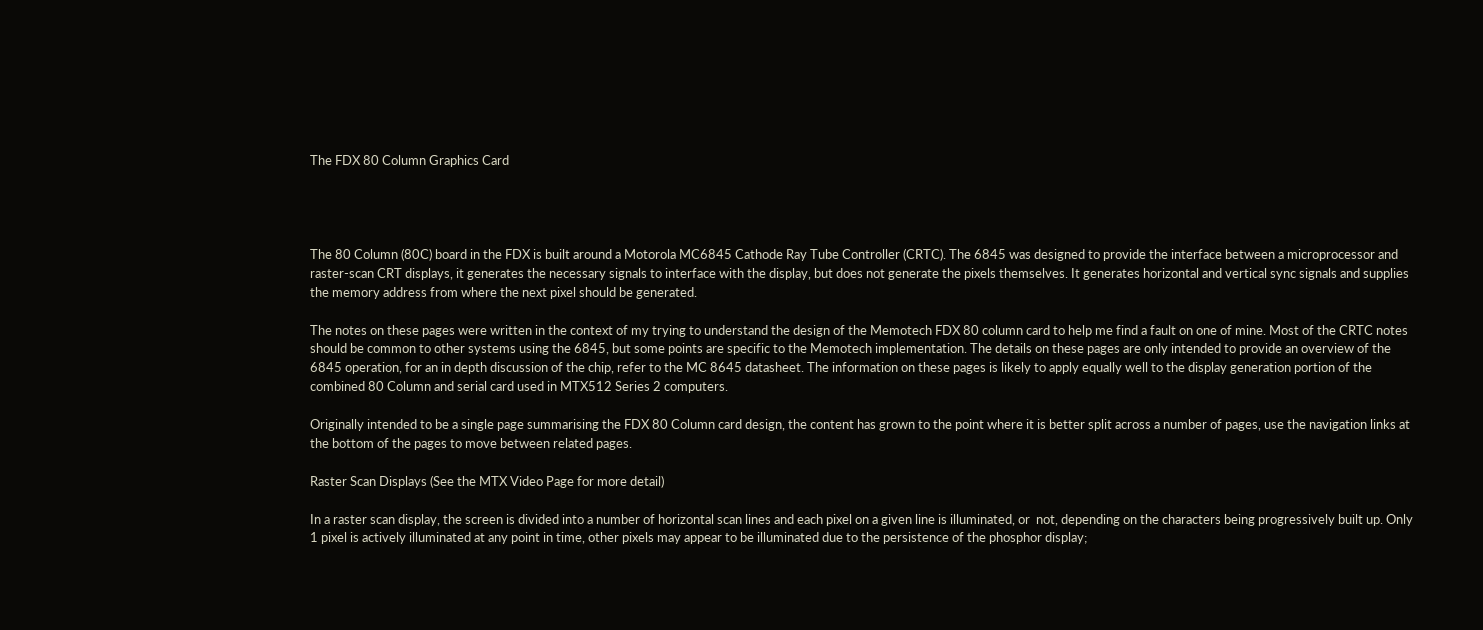The FDX 80 Column Graphics Card




The 80 Column (80C) board in the FDX is built around a Motorola MC6845 Cathode Ray Tube Controller (CRTC). The 6845 was designed to provide the interface between a microprocessor and raster-scan CRT displays, it generates the necessary signals to interface with the display, but does not generate the pixels themselves. It generates horizontal and vertical sync signals and supplies the memory address from where the next pixel should be generated.

The notes on these pages were written in the context of my trying to understand the design of the Memotech FDX 80 column card to help me find a fault on one of mine. Most of the CRTC notes should be common to other systems using the 6845, but some points are specific to the Memotech implementation. The details on these pages are only intended to provide an overview of the 6845 operation, for an in depth discussion of the chip, refer to the MC 8645 datasheet. The information on these pages is likely to apply equally well to the display generation portion of the combined 80 Column and serial card used in MTX512 Series 2 computers.

Originally intended to be a single page summarising the FDX 80 Column card design, the content has grown to the point where it is better split across a number of pages, use the navigation links at the bottom of the pages to move between related pages.

Raster Scan Displays (See the MTX Video Page for more detail)

In a raster scan display, the screen is divided into a number of horizontal scan lines and each pixel on a given line is illuminated, or  not, depending on the characters being progressively built up. Only 1 pixel is actively illuminated at any point in time, other pixels may appear to be illuminated due to the persistence of the phosphor display;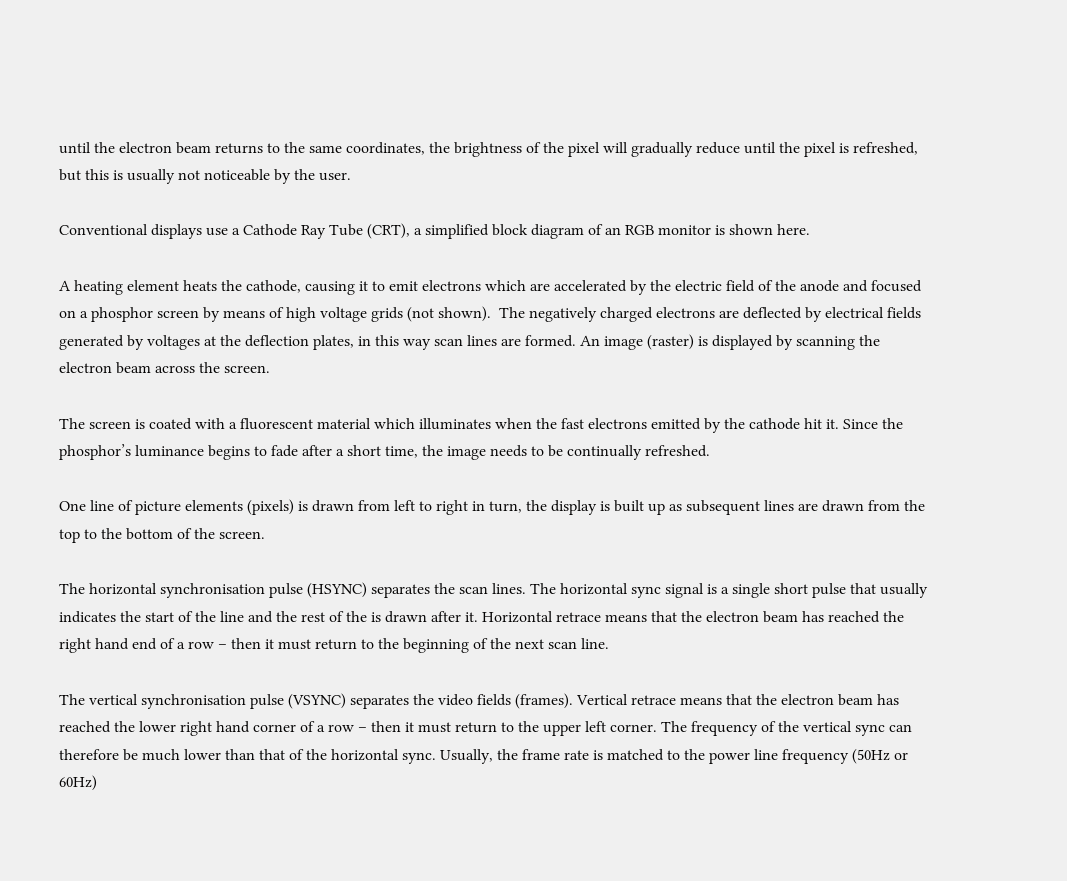until the electron beam returns to the same coordinates, the brightness of the pixel will gradually reduce until the pixel is refreshed, but this is usually not noticeable by the user.

Conventional displays use a Cathode Ray Tube (CRT), a simplified block diagram of an RGB monitor is shown here.

A heating element heats the cathode, causing it to emit electrons which are accelerated by the electric field of the anode and focused on a phosphor screen by means of high voltage grids (not shown).  The negatively charged electrons are deflected by electrical fields generated by voltages at the deflection plates, in this way scan lines are formed. An image (raster) is displayed by scanning the electron beam across the screen.

The screen is coated with a fluorescent material which illuminates when the fast electrons emitted by the cathode hit it. Since the phosphor’s luminance begins to fade after a short time, the image needs to be continually refreshed.

One line of picture elements (pixels) is drawn from left to right in turn, the display is built up as subsequent lines are drawn from the top to the bottom of the screen.

The horizontal synchronisation pulse (HSYNC) separates the scan lines. The horizontal sync signal is a single short pulse that usually indicates the start of the line and the rest of the is drawn after it. Horizontal retrace means that the electron beam has reached the right hand end of a row – then it must return to the beginning of the next scan line.

The vertical synchronisation pulse (VSYNC) separates the video fields (frames). Vertical retrace means that the electron beam has reached the lower right hand corner of a row – then it must return to the upper left corner. The frequency of the vertical sync can therefore be much lower than that of the horizontal sync. Usually, the frame rate is matched to the power line frequency (50Hz or 60Hz)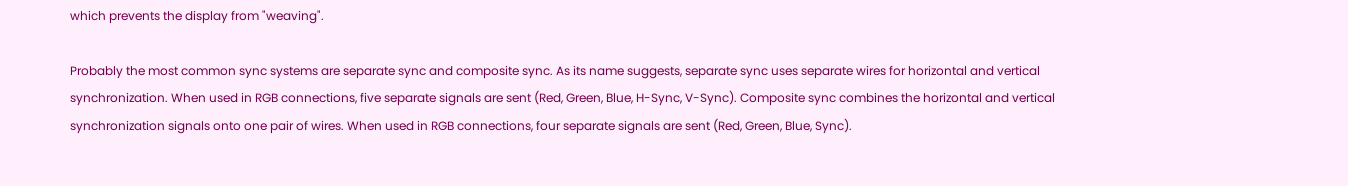which prevents the display from "weaving".

Probably the most common sync systems are separate sync and composite sync. As its name suggests, separate sync uses separate wires for horizontal and vertical synchronization. When used in RGB connections, five separate signals are sent (Red, Green, Blue, H-Sync, V-Sync). Composite sync combines the horizontal and vertical synchronization signals onto one pair of wires. When used in RGB connections, four separate signals are sent (Red, Green, Blue, Sync).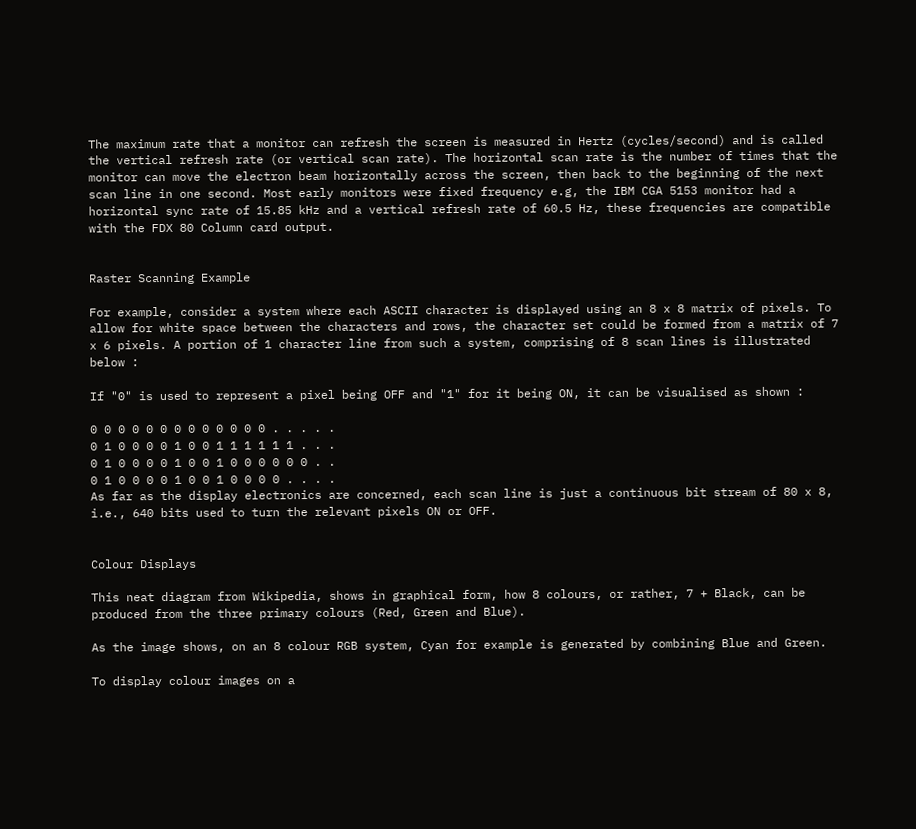The maximum rate that a monitor can refresh the screen is measured in Hertz (cycles/second) and is called the vertical refresh rate (or vertical scan rate). The horizontal scan rate is the number of times that the monitor can move the electron beam horizontally across the screen, then back to the beginning of the next scan line in one second. Most early monitors were fixed frequency e.g, the IBM CGA 5153 monitor had a horizontal sync rate of 15.85 kHz and a vertical refresh rate of 60.5 Hz, these frequencies are compatible with the FDX 80 Column card output.


Raster Scanning Example

For example, consider a system where each ASCII character is displayed using an 8 x 8 matrix of pixels. To allow for white space between the characters and rows, the character set could be formed from a matrix of 7 x 6 pixels. A portion of 1 character line from such a system, comprising of 8 scan lines is illustrated below :

If "0" is used to represent a pixel being OFF and "1" for it being ON, it can be visualised as shown :

0 0 0 0 0 0 0 0 0 0 0 0 0 . . . . .
0 1 0 0 0 0 1 0 0 1 1 1 1 1 1 . . .
0 1 0 0 0 0 1 0 0 1 0 0 0 0 0 0 . .
0 1 0 0 0 0 1 0 0 1 0 0 0 0 . . . .
As far as the display electronics are concerned, each scan line is just a continuous bit stream of 80 x 8, i.e., 640 bits used to turn the relevant pixels ON or OFF.


Colour Displays

This neat diagram from Wikipedia, shows in graphical form, how 8 colours, or rather, 7 + Black, can be produced from the three primary colours (Red, Green and Blue).

As the image shows, on an 8 colour RGB system, Cyan for example is generated by combining Blue and Green.

To display colour images on a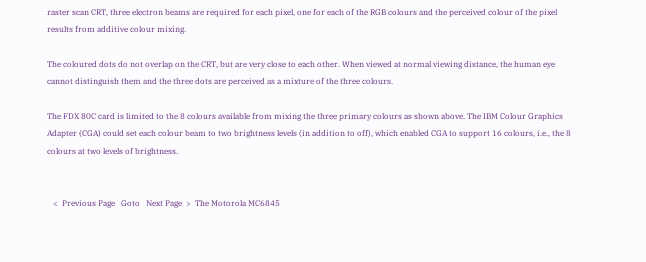raster scan CRT, three electron beams are required for each pixel, one for each of the RGB colours and the perceived colour of the pixel results from additive colour mixing.

The coloured dots do not overlap on the CRT, but are very close to each other. When viewed at normal viewing distance, the human eye cannot distinguish them and the three dots are perceived as a mixture of the three colours.

The FDX 80C card is limited to the 8 colours available from mixing the three primary colours as shown above. The IBM Colour Graphics Adapter (CGA) could set each colour beam to two brightness levels (in addition to off), which enabled CGA to support 16 colours, i.e., the 8 colours at two levels of brightness.


   <  Previous Page   Goto   Next Page  >  The Motorola MC6845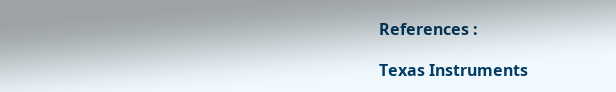References :

Texas Instruments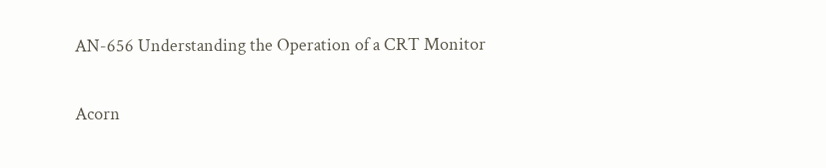AN-656 Understanding the Operation of a CRT Monitor

Acorn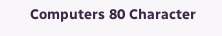Computers 80 Character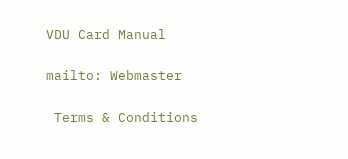VDU Card Manual

mailto: Webmaster

 Terms & Conditions